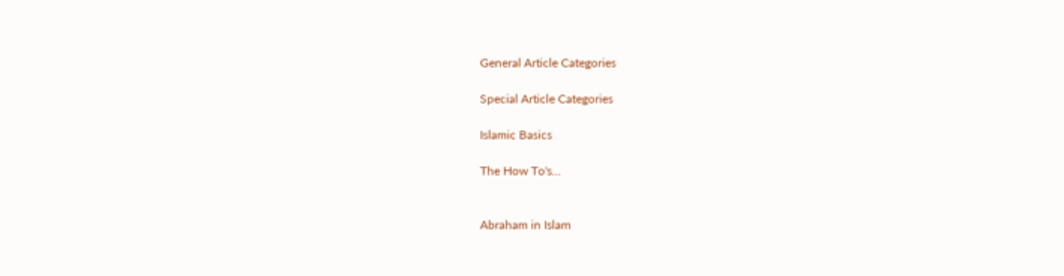General Article Categories

Special Article Categories

Islamic Basics

The How To's...


Abraham in Islam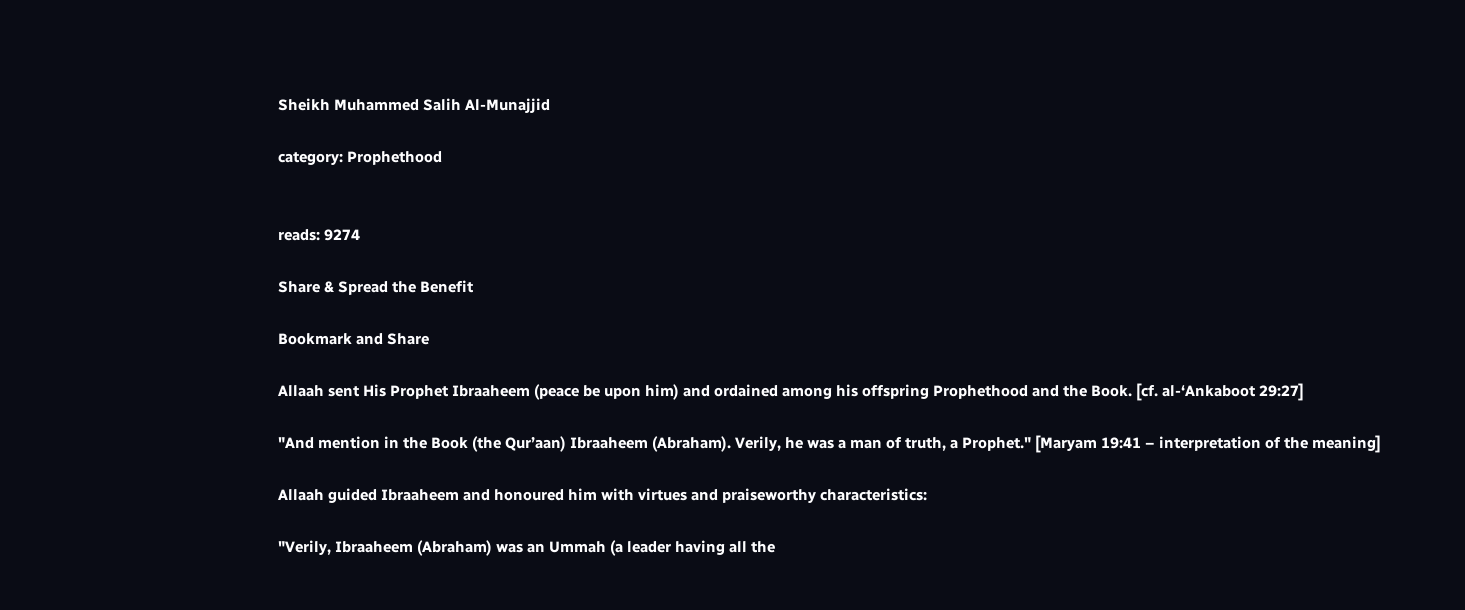Sheikh Muhammed Salih Al-Munajjid

category: Prophethood


reads: 9274

Share & Spread the Benefit

Bookmark and Share

Allaah sent His Prophet Ibraaheem (peace be upon him) and ordained among his offspring Prophethood and the Book. [cf. al-‘Ankaboot 29:27]

"And mention in the Book (the Qur’aan) Ibraaheem (Abraham). Verily, he was a man of truth, a Prophet." [Maryam 19:41 – interpretation of the meaning]

Allaah guided Ibraaheem and honoured him with virtues and praiseworthy characteristics:

"Verily, Ibraaheem (Abraham) was an Ummah (a leader having all the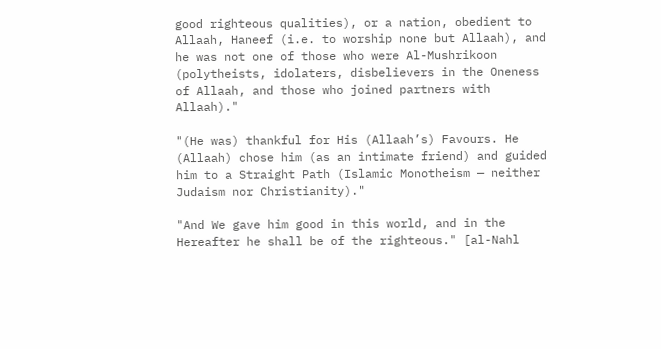good righteous qualities), or a nation, obedient to Allaah, Haneef (i.e. to worship none but Allaah), and he was not one of those who were Al-Mushrikoon (polytheists, idolaters, disbelievers in the Oneness of Allaah, and those who joined partners with Allaah)."

"(He was) thankful for His (Allaah’s) Favours. He (Allaah) chose him (as an intimate friend) and guided him to a Straight Path (Islamic Monotheism — neither Judaism nor Christianity)."

"And We gave him good in this world, and in the Hereafter he shall be of the righteous." [al-Nahl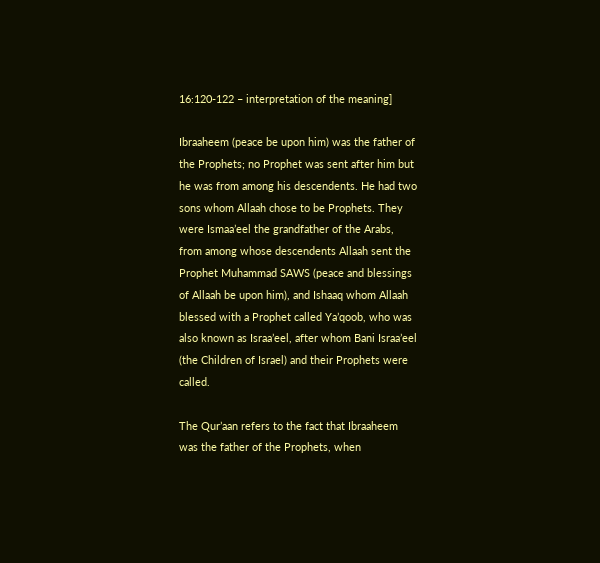16:120-122 – interpretation of the meaning]

Ibraaheem (peace be upon him) was the father of the Prophets; no Prophet was sent after him but he was from among his descendents. He had two sons whom Allaah chose to be Prophets. They were Ismaa’eel the grandfather of the Arabs, from among whose descendents Allaah sent the Prophet Muhammad SAWS (peace and blessings of Allaah be upon him), and Ishaaq whom Allaah blessed with a Prophet called Ya’qoob, who was also known as Israa’eel, after whom Bani Israa’eel (the Children of Israel) and their Prophets were called.

The Qur’aan refers to the fact that Ibraaheem was the father of the Prophets, when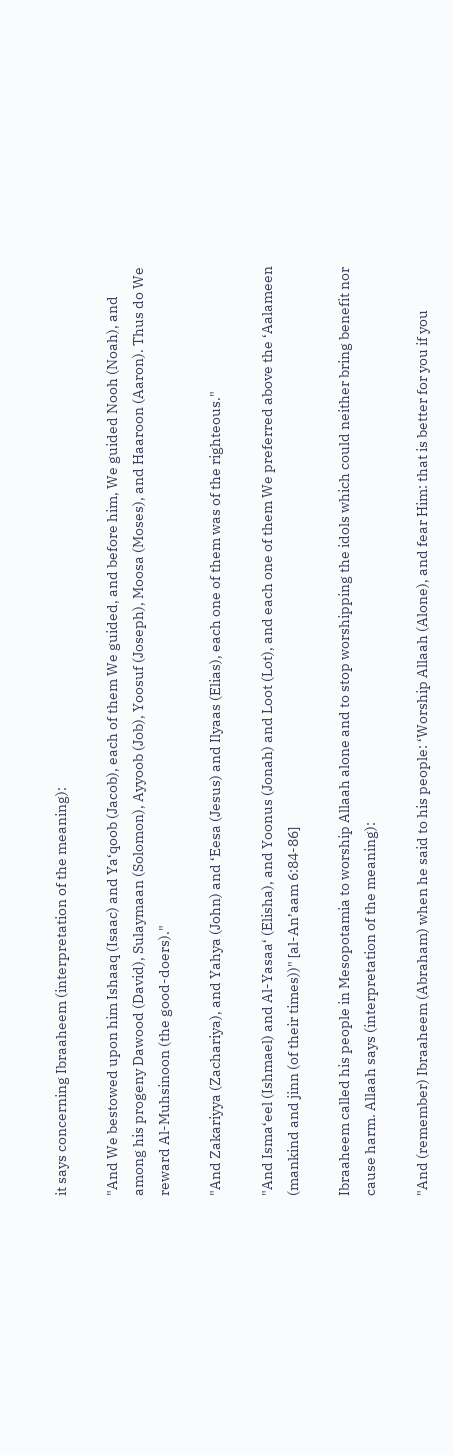it says concerning Ibraaheem (interpretation of the meaning):

"And We bestowed upon him Ishaaq (Isaac) and Ya‘qoob (Jacob), each of them We guided, and before him, We guided Nooh (Noah), and among his progeny Dawood (David), Sulaymaan (Solomon), Ayyoob (Job), Yoosuf (Joseph), Moosa (Moses), and Haaroon (Aaron). Thus do We reward Al-Muhsinoon (the good-doers)."

"And Zakariyya (Zachariya), and Yahya (John) and ‘Eesa (Jesus) and Ilyaas (Elias), each one of them was of the righteous."

"And Isma‘eel (Ishmael) and Al-Yasaa‘ (Elisha), and Yoonus (Jonah) and Loot (Lot), and each one of them We preferred above the ‘Aalameen (mankind and jinn (of their times))" [al-An’aam 6:84-86]

Ibraaheem called his people in Mesopotamia to worship Allaah alone and to stop worshipping the idols which could neither bring benefit nor cause harm. Allaah says (interpretation of the meaning):

"And (remember) Ibraaheem (Abraham) when he said to his people: ‘Worship Allaah (Alone), and fear Him: that is better for you if you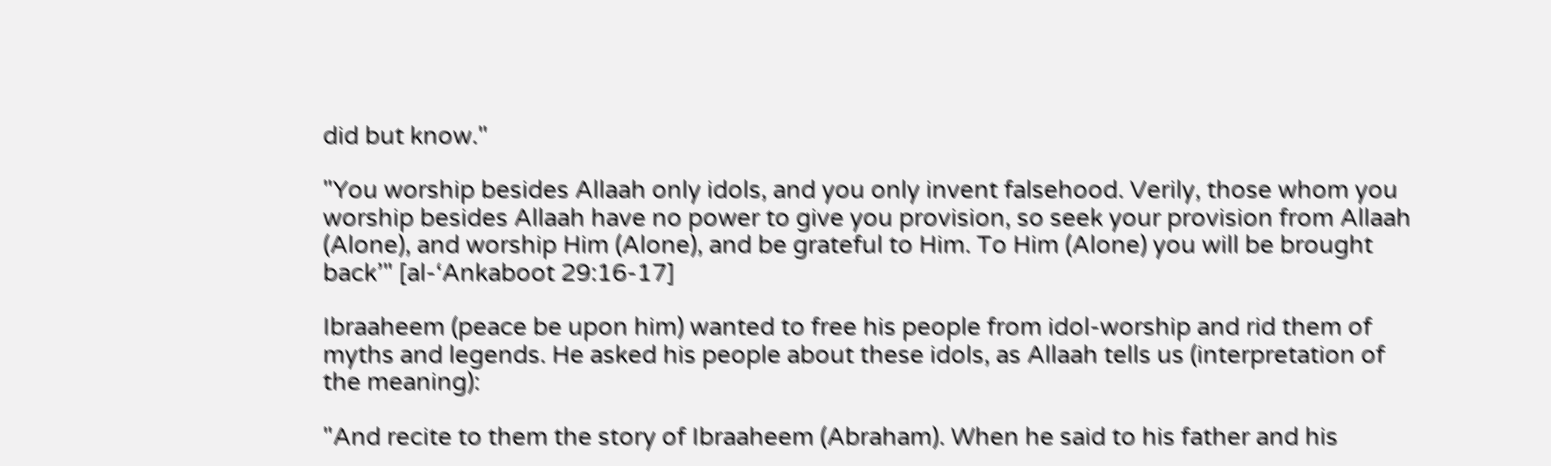did but know."

"You worship besides Allaah only idols, and you only invent falsehood. Verily, those whom you worship besides Allaah have no power to give you provision, so seek your provision from Allaah (Alone), and worship Him (Alone), and be grateful to Him. To Him (Alone) you will be brought back’" [al-‘Ankaboot 29:16-17]

Ibraaheem (peace be upon him) wanted to free his people from idol-worship and rid them of myths and legends. He asked his people about these idols, as Allaah tells us (interpretation of the meaning):

"And recite to them the story of Ibraaheem (Abraham). When he said to his father and his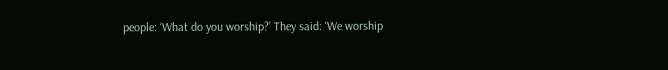people: ‘What do you worship?’ They said: ‘We worship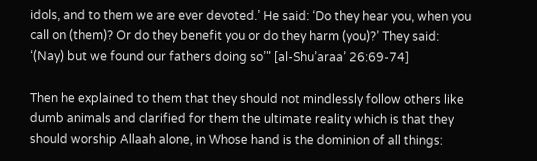idols, and to them we are ever devoted.’ He said: ‘Do they hear you, when you call on (them)? Or do they benefit you or do they harm (you)?’ They said: ‘(Nay) but we found our fathers doing so’" [al-Shu’araa’ 26:69-74]

Then he explained to them that they should not mindlessly follow others like dumb animals and clarified for them the ultimate reality which is that they should worship Allaah alone, in Whose hand is the dominion of all things: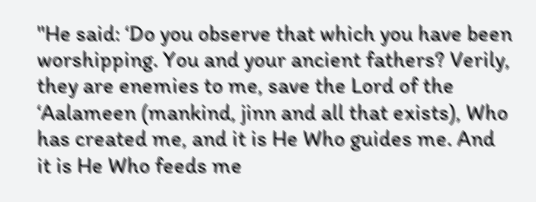"He said: ‘Do you observe that which you have been worshipping. You and your ancient fathers? Verily, they are enemies to me, save the Lord of the ‘Aalameen (mankind, jinn and all that exists), Who has created me, and it is He Who guides me. And it is He Who feeds me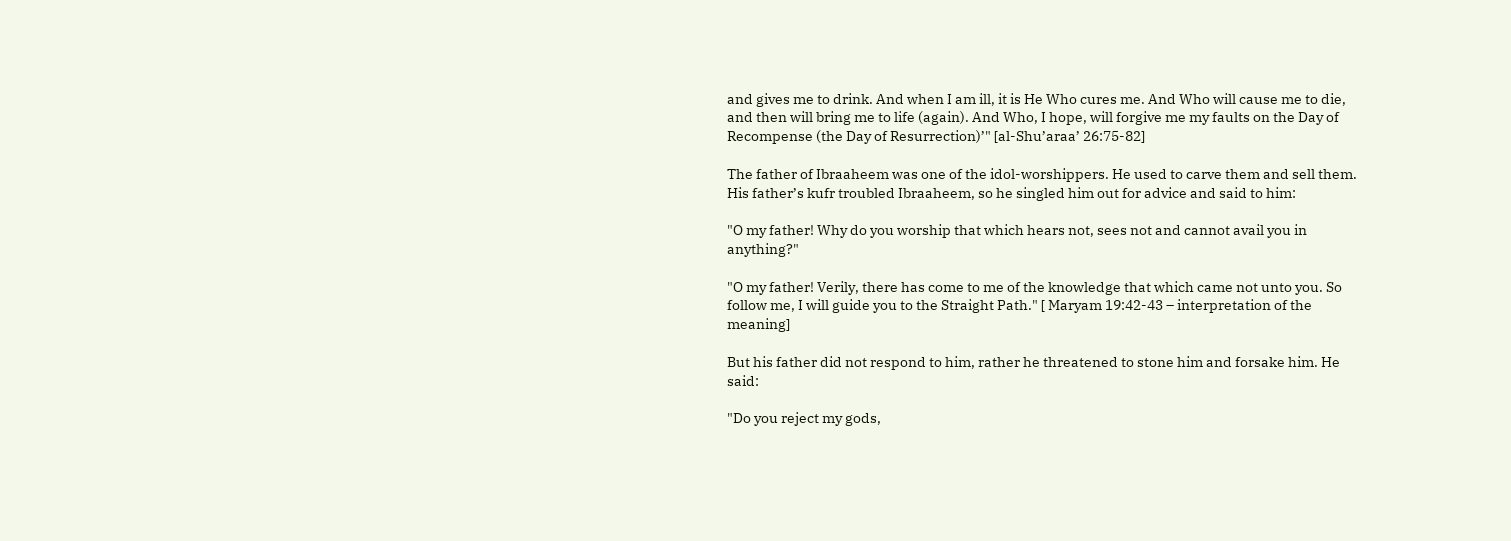and gives me to drink. And when I am ill, it is He Who cures me. And Who will cause me to die, and then will bring me to life (again). And Who, I hope, will forgive me my faults on the Day of Recompense (the Day of Resurrection)’" [al-Shu’araa’ 26:75-82]

The father of Ibraaheem was one of the idol-worshippers. He used to carve them and sell them. His father’s kufr troubled Ibraaheem, so he singled him out for advice and said to him:

"O my father! Why do you worship that which hears not, sees not and cannot avail you in anything?"

"O my father! Verily, there has come to me of the knowledge that which came not unto you. So follow me, I will guide you to the Straight Path." [ Maryam 19:42-43 – interpretation of the meaning]

But his father did not respond to him, rather he threatened to stone him and forsake him. He said:

"Do you reject my gods,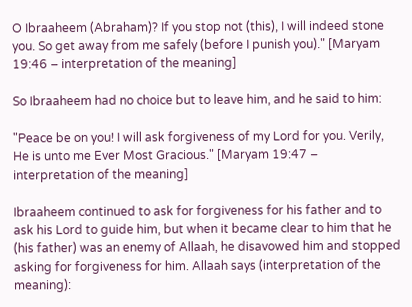O Ibraaheem (Abraham)? If you stop not (this), I will indeed stone you. So get away from me safely (before I punish you)." [Maryam 19:46 – interpretation of the meaning]

So Ibraaheem had no choice but to leave him, and he said to him:

"Peace be on you! I will ask forgiveness of my Lord for you. Verily, He is unto me Ever Most Gracious." [Maryam 19:47 – interpretation of the meaning]

Ibraaheem continued to ask for forgiveness for his father and to ask his Lord to guide him, but when it became clear to him that he (his father) was an enemy of Allaah, he disavowed him and stopped asking for forgiveness for him. Allaah says (interpretation of the meaning):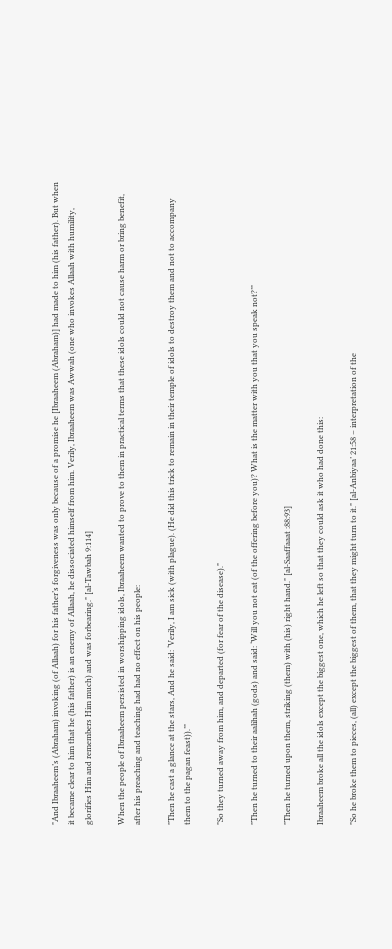"And Ibraaheem’s (Abraham) invoking (of Allaah) for his father’s forgiveness was only because of a promise he [Ibraaheem (Abraham)] had made to him (his father). But when it became clear to him that he (his father) is an enemy of Allaah, he dissociated himself from him. Verily, Ibraaheem was Awwah (one who invokes Allaah with humility, glorifies Him and remembers Him much) and was forbearing." [al-Tawbah 9:114]

When the people of Ibraaheem persisted in worshipping idols, Ibraaheem wanted to prove to them in practical terms that these idols could not cause harm or bring benefit, after his preaching and teaching had had no effect on his people:

"Then he cast a glance at the stars, And he said: ‘Verily, I am sick (with plague). (He did this trick to remain in their temple of idols to destroy them and not to accompany them to the pagan feast)).’"

"So they turned away from him, and departed (for fear of the disease)."

"Then he turned to their aalihah (gods) and said: ‘Will you not eat (of the offering before you)? What is the matter with you that you speak not?’"

"Then he turned upon them, striking (them) with (his) right hand." [al-Saaffaaat :88:93]

Ibraaheem broke all the idols except the biggest one, which he left so that they could ask it who had done this:

"So he broke them to pieces, (all) except the biggest of them, that they might turn to it." [al-Anbiyaa’ 21:58 – interpretation of the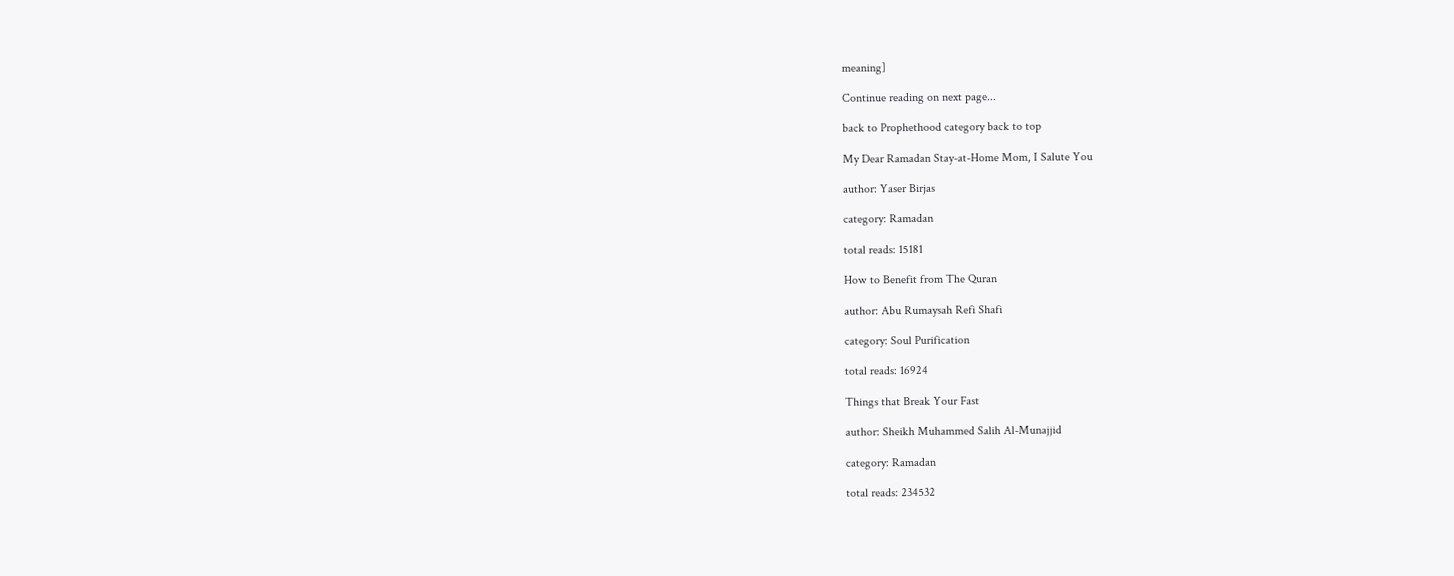meaning]

Continue reading on next page...

back to Prophethood category back to top

My Dear Ramadan Stay-at-Home Mom, I Salute You

author: Yaser Birjas

category: Ramadan

total reads: 15181

How to Benefit from The Quran

author: Abu Rumaysah Refi Shafi

category: Soul Purification

total reads: 16924

Things that Break Your Fast

author: Sheikh Muhammed Salih Al-Munajjid

category: Ramadan

total reads: 234532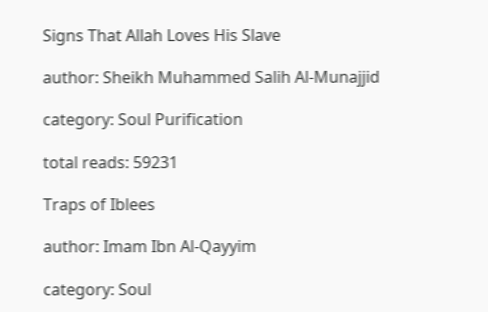Signs That Allah Loves His Slave

author: Sheikh Muhammed Salih Al-Munajjid

category: Soul Purification

total reads: 59231

Traps of Iblees

author: Imam Ibn Al-Qayyim

category: Soul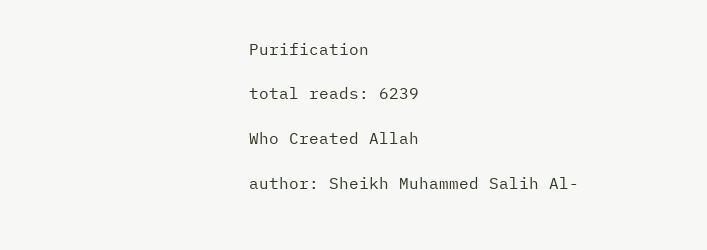Purification

total reads: 6239

Who Created Allah

author: Sheikh Muhammed Salih Al-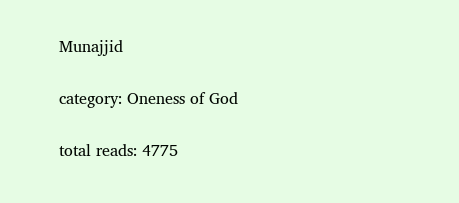Munajjid

category: Oneness of God

total reads: 4775